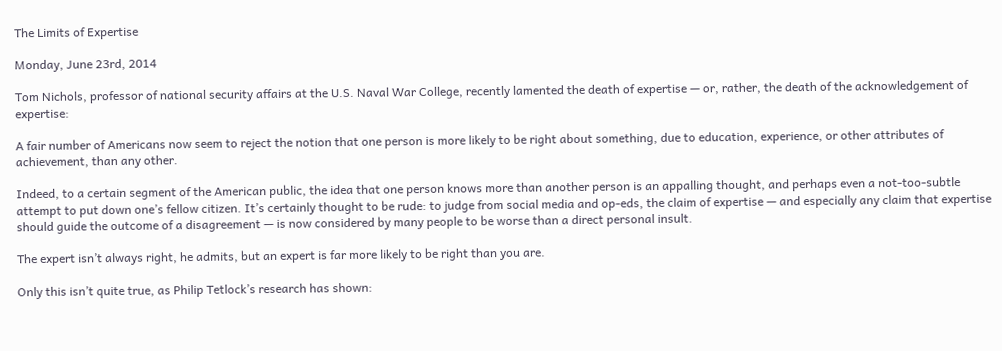The Limits of Expertise

Monday, June 23rd, 2014

Tom Nichols, professor of national security affairs at the U.S. Naval War College, recently lamented the death of expertise — or, rather, the death of the acknowledgement of expertise:

A fair number of Americans now seem to reject the notion that one person is more likely to be right about something, due to education, experience, or other attributes of achievement, than any other.

Indeed, to a certain segment of the American public, the idea that one person knows more than another person is an appalling thought, and perhaps even a not-too-subtle attempt to put down one’s fellow citizen. It’s certainly thought to be rude: to judge from social media and op-eds, the claim of expertise — and especially any claim that expertise should guide the outcome of a disagreement — is now considered by many people to be worse than a direct personal insult.

The expert isn’t always right, he admits, but an expert is far more likely to be right than you are.

Only this isn’t quite true, as Philip Tetlock’s research has shown: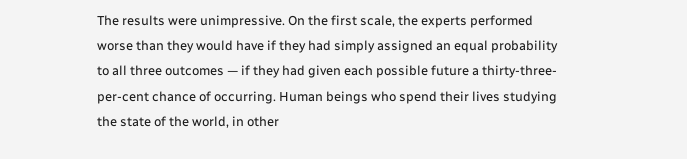The results were unimpressive. On the first scale, the experts performed worse than they would have if they had simply assigned an equal probability to all three outcomes — if they had given each possible future a thirty-three-per-cent chance of occurring. Human beings who spend their lives studying the state of the world, in other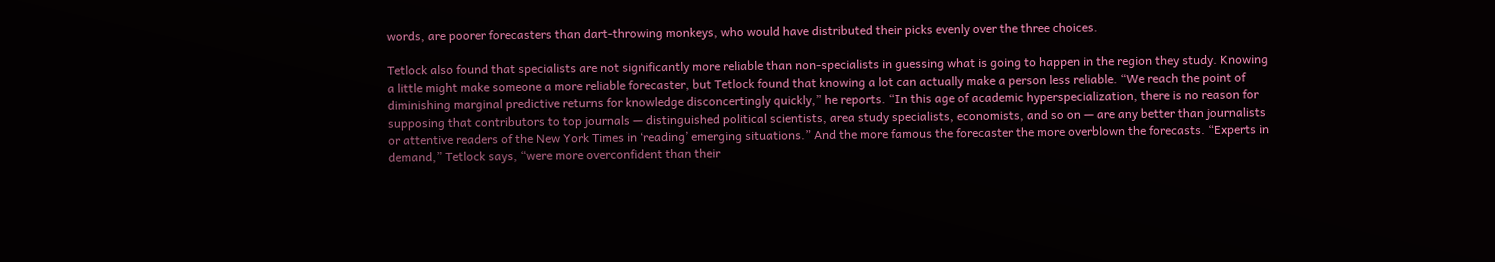words, are poorer forecasters than dart-throwing monkeys, who would have distributed their picks evenly over the three choices.

Tetlock also found that specialists are not significantly more reliable than non-specialists in guessing what is going to happen in the region they study. Knowing a little might make someone a more reliable forecaster, but Tetlock found that knowing a lot can actually make a person less reliable. “We reach the point of diminishing marginal predictive returns for knowledge disconcertingly quickly,” he reports. “In this age of academic hyperspecialization, there is no reason for supposing that contributors to top journals — distinguished political scientists, area study specialists, economists, and so on — are any better than journalists or attentive readers of the New York Times in ‘reading’ emerging situations.” And the more famous the forecaster the more overblown the forecasts. “Experts in demand,” Tetlock says, “were more overconfident than their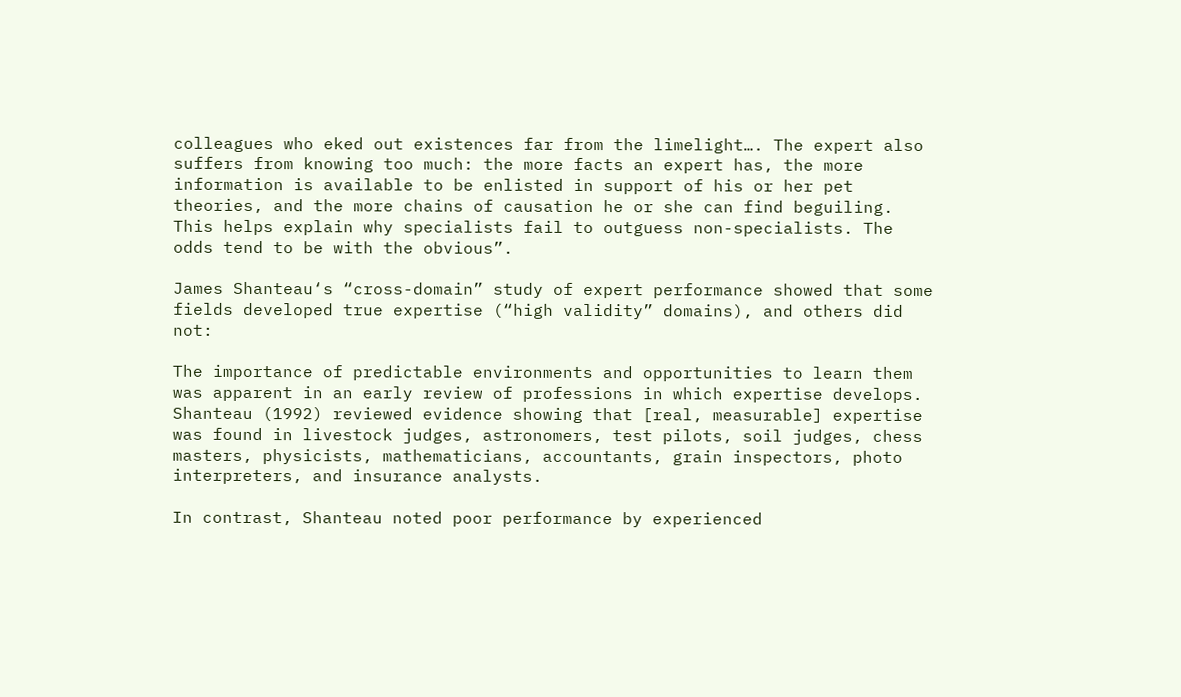colleagues who eked out existences far from the limelight…. The expert also suffers from knowing too much: the more facts an expert has, the more information is available to be enlisted in support of his or her pet theories, and the more chains of causation he or she can find beguiling. This helps explain why specialists fail to outguess non-specialists. The odds tend to be with the obvious”.

James Shanteau‘s “cross-domain” study of expert performance showed that some fields developed true expertise (“high validity” domains), and others did not:

The importance of predictable environments and opportunities to learn them was apparent in an early review of professions in which expertise develops. Shanteau (1992) reviewed evidence showing that [real, measurable] expertise was found in livestock judges, astronomers, test pilots, soil judges, chess masters, physicists, mathematicians, accountants, grain inspectors, photo interpreters, and insurance analysts.

In contrast, Shanteau noted poor performance by experienced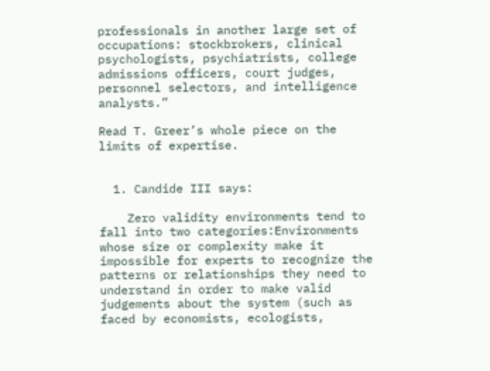professionals in another large set of occupations: stockbrokers, clinical psychologists, psychiatrists, college admissions officers, court judges, personnel selectors, and intelligence analysts.”

Read T. Greer’s whole piece on the limits of expertise.


  1. Candide III says:

    Zero validity environments tend to fall into two categories:Environments whose size or complexity make it impossible for experts to recognize the patterns or relationships they need to understand in order to make valid judgements about the system (such as faced by economists, ecologists,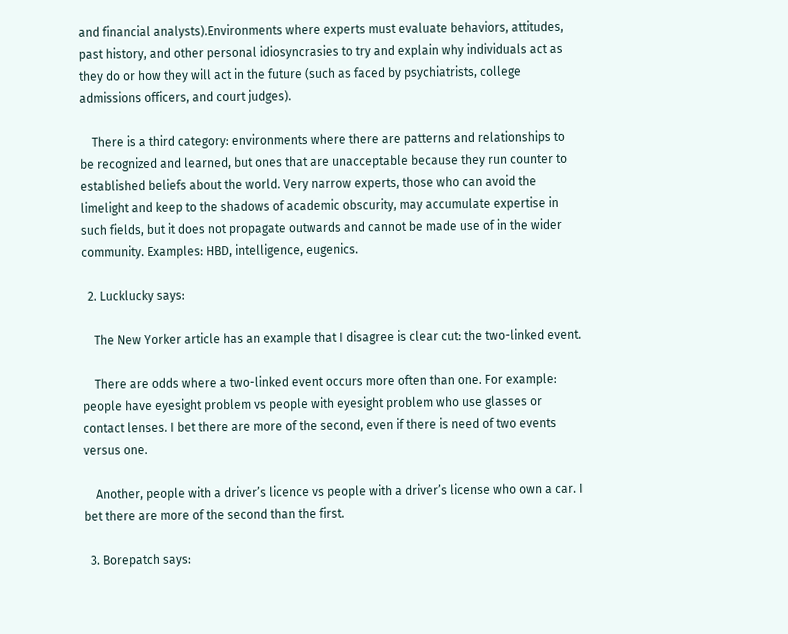and financial analysts).Environments where experts must evaluate behaviors, attitudes, past history, and other personal idiosyncrasies to try and explain why individuals act as they do or how they will act in the future (such as faced by psychiatrists, college admissions officers, and court judges).

    There is a third category: environments where there are patterns and relationships to be recognized and learned, but ones that are unacceptable because they run counter to established beliefs about the world. Very narrow experts, those who can avoid the limelight and keep to the shadows of academic obscurity, may accumulate expertise in such fields, but it does not propagate outwards and cannot be made use of in the wider community. Examples: HBD, intelligence, eugenics.

  2. Lucklucky says:

    The New Yorker article has an example that I disagree is clear cut: the two-linked event.

    There are odds where a two-linked event occurs more often than one. For example: people have eyesight problem vs people with eyesight problem who use glasses or contact lenses. I bet there are more of the second, even if there is need of two events versus one.

    Another, people with a driver’s licence vs people with a driver’s license who own a car. I bet there are more of the second than the first.

  3. Borepatch says: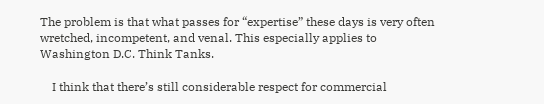The problem is that what passes for “expertise” these days is very often wretched, incompetent, and venal. This especially applies to Washington D.C. Think Tanks.

    I think that there’s still considerable respect for commercial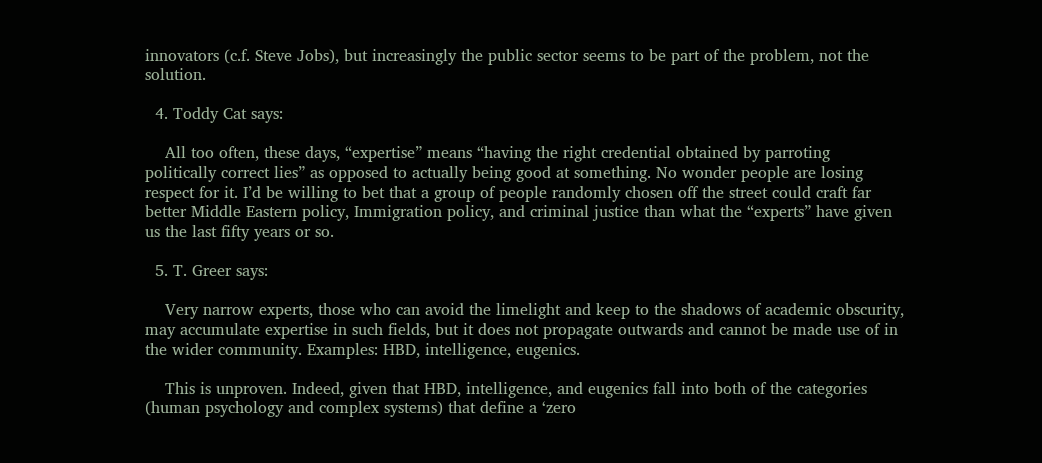innovators (c.f. Steve Jobs), but increasingly the public sector seems to be part of the problem, not the solution.

  4. Toddy Cat says:

    All too often, these days, “expertise” means “having the right credential obtained by parroting politically correct lies” as opposed to actually being good at something. No wonder people are losing respect for it. I’d be willing to bet that a group of people randomly chosen off the street could craft far better Middle Eastern policy, Immigration policy, and criminal justice than what the “experts” have given us the last fifty years or so.

  5. T. Greer says:

    Very narrow experts, those who can avoid the limelight and keep to the shadows of academic obscurity, may accumulate expertise in such fields, but it does not propagate outwards and cannot be made use of in the wider community. Examples: HBD, intelligence, eugenics.

    This is unproven. Indeed, given that HBD, intelligence, and eugenics fall into both of the categories (human psychology and complex systems) that define a ‘zero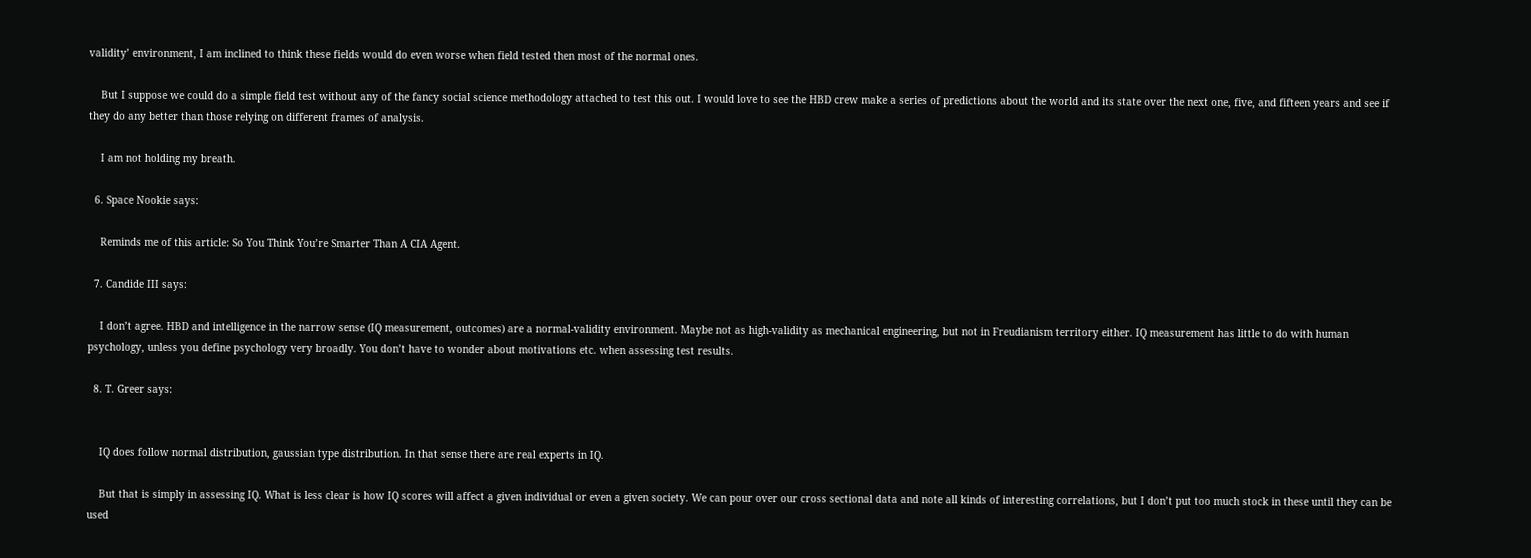validity’ environment, I am inclined to think these fields would do even worse when field tested then most of the normal ones.

    But I suppose we could do a simple field test without any of the fancy social science methodology attached to test this out. I would love to see the HBD crew make a series of predictions about the world and its state over the next one, five, and fifteen years and see if they do any better than those relying on different frames of analysis.

    I am not holding my breath.

  6. Space Nookie says:

    Reminds me of this article: So You Think You’re Smarter Than A CIA Agent.

  7. Candide III says:

    I don’t agree. HBD and intelligence in the narrow sense (IQ measurement, outcomes) are a normal-validity environment. Maybe not as high-validity as mechanical engineering, but not in Freudianism territory either. IQ measurement has little to do with human psychology, unless you define psychology very broadly. You don’t have to wonder about motivations etc. when assessing test results.

  8. T. Greer says:


    IQ does follow normal distribution, gaussian type distribution. In that sense there are real experts in IQ.

    But that is simply in assessing IQ. What is less clear is how IQ scores will affect a given individual or even a given society. We can pour over our cross sectional data and note all kinds of interesting correlations, but I don’t put too much stock in these until they can be used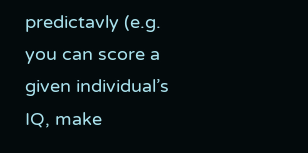predictavly (e.g. you can score a given individual’s IQ, make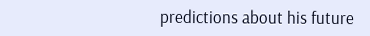predictions about his future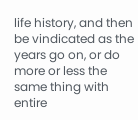life history, and then be vindicated as the years go on, or do more or less the same thing with entire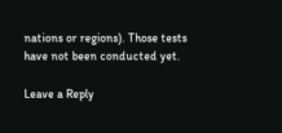nations or regions). Those tests have not been conducted yet.

Leave a Reply